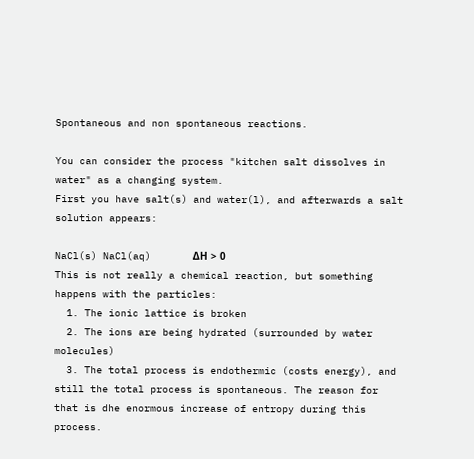Spontaneous and non spontaneous reactions.

You can consider the process "kitchen salt dissolves in water" as a changing system.
First you have salt(s) and water(l), and afterwards a salt solution appears:

NaCl(s) NaCl(aq)       ΔH > 0
This is not really a chemical reaction, but something happens with the particles:
  1. The ionic lattice is broken
  2. The ions are being hydrated (surrounded by water molecules)
  3. The total process is endothermic (costs energy), and still the total process is spontaneous. The reason for that is dhe enormous increase of entropy during this process.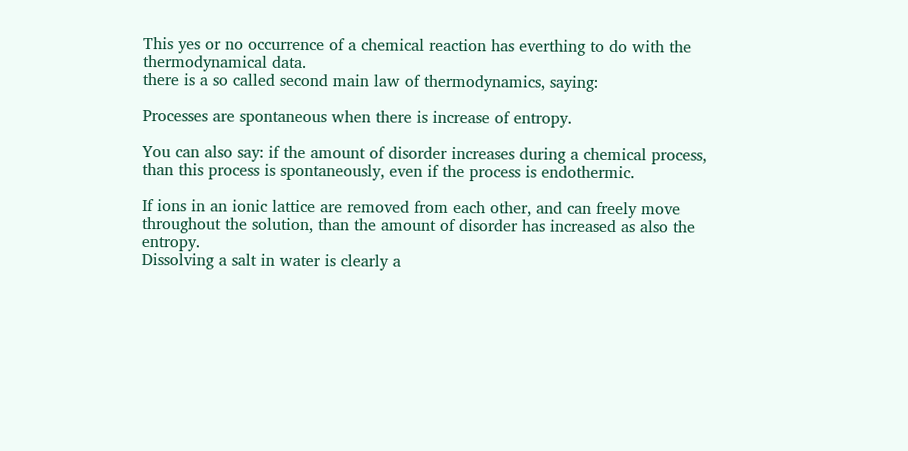This yes or no occurrence of a chemical reaction has everthing to do with the thermodynamical data.
there is a so called second main law of thermodynamics, saying:

Processes are spontaneous when there is increase of entropy.

You can also say: if the amount of disorder increases during a chemical process, than this process is spontaneously, even if the process is endothermic.

If ions in an ionic lattice are removed from each other, and can freely move throughout the solution, than the amount of disorder has increased as also the entropy.
Dissolving a salt in water is clearly a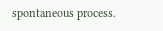spontaneous process.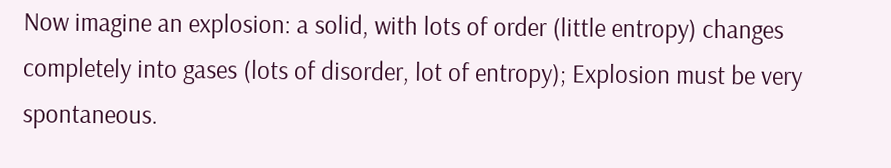Now imagine an explosion: a solid, with lots of order (little entropy) changes completely into gases (lots of disorder, lot of entropy); Explosion must be very spontaneous.